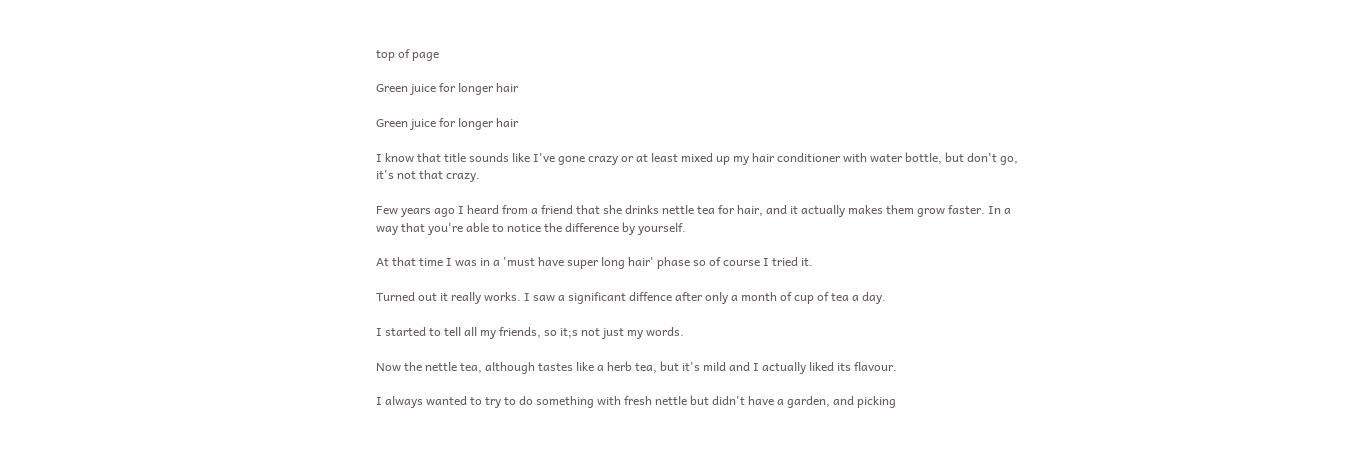top of page

Green juice for longer hair

Green juice for longer hair

I know that title sounds like I've gone crazy or at least mixed up my hair conditioner with water bottle, but don't go, it's not that crazy.

Few years ago I heard from a friend that she drinks nettle tea for hair, and it actually makes them grow faster. In a way that you're able to notice the difference by yourself.

At that time I was in a 'must have super long hair' phase so of course I tried it.

Turned out it really works. I saw a significant diffence after only a month of cup of tea a day.

I started to tell all my friends, so it;s not just my words.

Now the nettle tea, although tastes like a herb tea, but it's mild and I actually liked its flavour.

I always wanted to try to do something with fresh nettle but didn't have a garden, and picking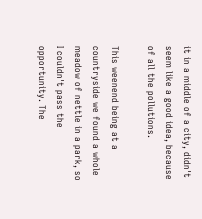it in a middle of a city, didn't seem like a good idea, because of all the pollutions.

This weenend being at a countryside we found a whole meadow of nettle in a park, so I couldn't pass the opportunity. The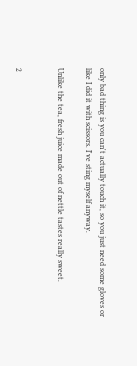only bad thing is you can't actually touch it, so you just need some gloves or like I did it with scissors. I've sting myself anyway.

Unlike the tea, fresh juice made out of nettle tastes really sweet.


2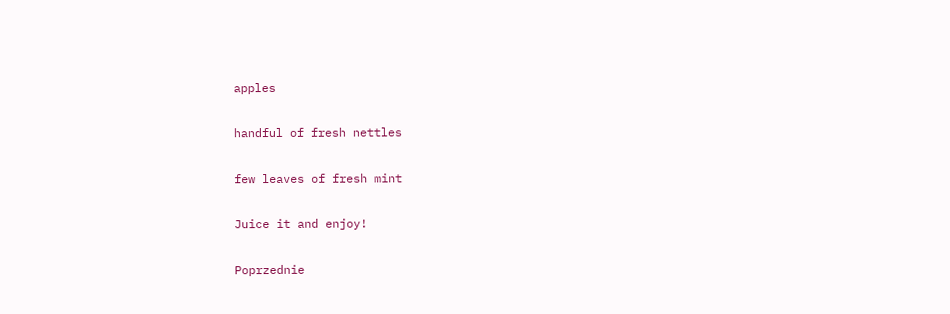apples

handful of fresh nettles

few leaves of fresh mint

Juice it and enjoy!

Poprzednie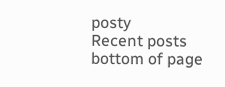posty
Recent posts
bottom of page